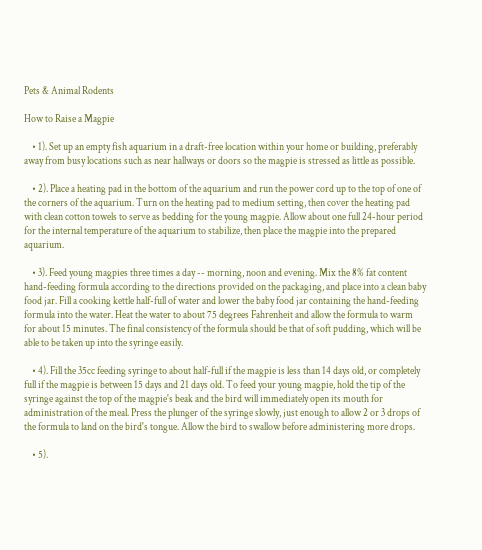Pets & Animal Rodents

How to Raise a Magpie

    • 1). Set up an empty fish aquarium in a draft-free location within your home or building, preferably away from busy locations such as near hallways or doors so the magpie is stressed as little as possible.

    • 2). Place a heating pad in the bottom of the aquarium and run the power cord up to the top of one of the corners of the aquarium. Turn on the heating pad to medium setting, then cover the heating pad with clean cotton towels to serve as bedding for the young magpie. Allow about one full 24-hour period for the internal temperature of the aquarium to stabilize, then place the magpie into the prepared aquarium.

    • 3). Feed young magpies three times a day -- morning, noon and evening. Mix the 8% fat content hand-feeding formula according to the directions provided on the packaging, and place into a clean baby food jar. Fill a cooking kettle half-full of water and lower the baby food jar containing the hand-feeding formula into the water. Heat the water to about 75 degrees Fahrenheit and allow the formula to warm for about 15 minutes. The final consistency of the formula should be that of soft pudding, which will be able to be taken up into the syringe easily.

    • 4). Fill the 35cc feeding syringe to about half-full if the magpie is less than 14 days old, or completely full if the magpie is between 15 days and 21 days old. To feed your young magpie, hold the tip of the syringe against the top of the magpie's beak and the bird will immediately open its mouth for administration of the meal. Press the plunger of the syringe slowly, just enough to allow 2 or 3 drops of the formula to land on the bird's tongue. Allow the bird to swallow before administering more drops.

    • 5).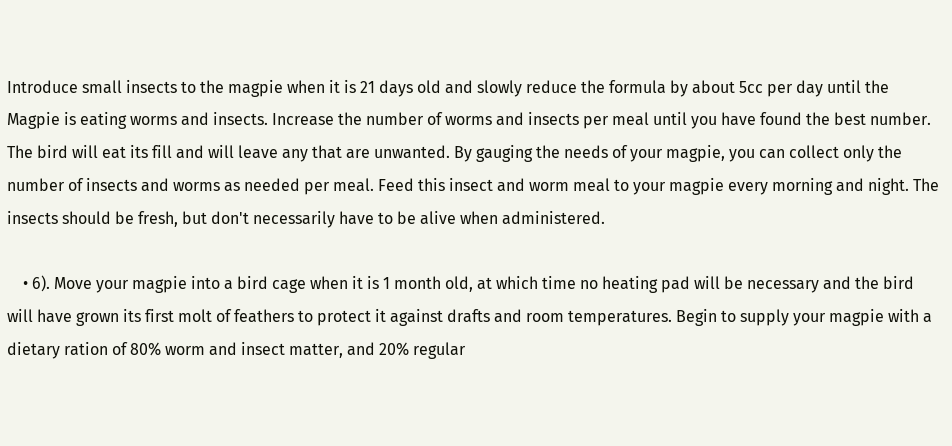Introduce small insects to the magpie when it is 21 days old and slowly reduce the formula by about 5cc per day until the Magpie is eating worms and insects. Increase the number of worms and insects per meal until you have found the best number. The bird will eat its fill and will leave any that are unwanted. By gauging the needs of your magpie, you can collect only the number of insects and worms as needed per meal. Feed this insect and worm meal to your magpie every morning and night. The insects should be fresh, but don't necessarily have to be alive when administered.

    • 6). Move your magpie into a bird cage when it is 1 month old, at which time no heating pad will be necessary and the bird will have grown its first molt of feathers to protect it against drafts and room temperatures. Begin to supply your magpie with a dietary ration of 80% worm and insect matter, and 20% regular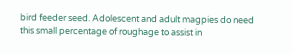bird feeder seed. Adolescent and adult magpies do need this small percentage of roughage to assist in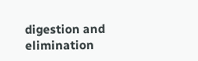digestion and elimination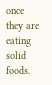once they are eating solid foods.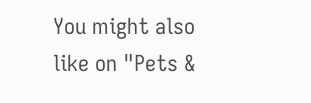You might also like on "Pets &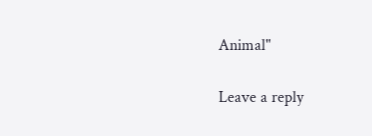Animal"

Leave a reply